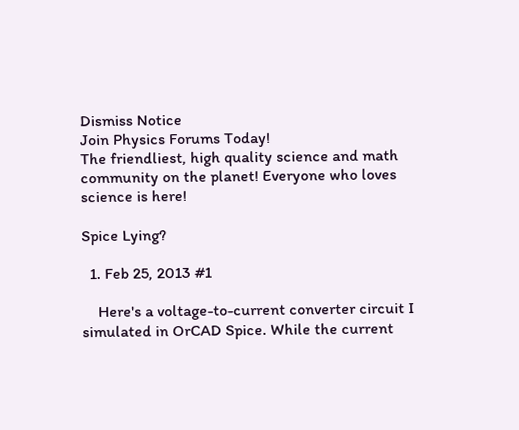Dismiss Notice
Join Physics Forums Today!
The friendliest, high quality science and math community on the planet! Everyone who loves science is here!

Spice Lying?

  1. Feb 25, 2013 #1

    Here's a voltage-to-current converter circuit I simulated in OrCAD Spice. While the current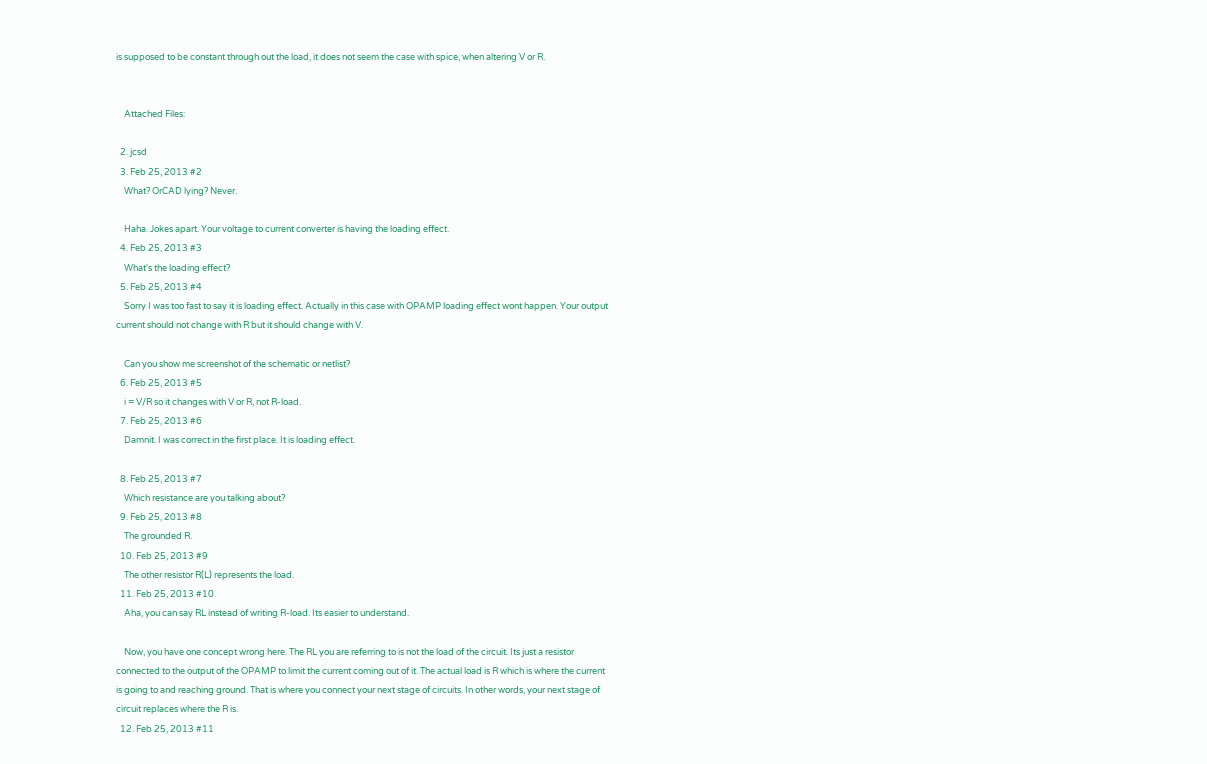is supposed to be constant through out the load, it does not seem the case with spice, when altering V or R.


    Attached Files:

  2. jcsd
  3. Feb 25, 2013 #2
    What? OrCAD lying? Never.

    Haha. Jokes apart. Your voltage to current converter is having the loading effect.
  4. Feb 25, 2013 #3
    What's the loading effect?
  5. Feb 25, 2013 #4
    Sorry I was too fast to say it is loading effect. Actually in this case with OPAMP loading effect wont happen. Your output current should not change with R but it should change with V.

    Can you show me screenshot of the schematic or netlist?
  6. Feb 25, 2013 #5
    i = V/R so it changes with V or R, not R-load.
  7. Feb 25, 2013 #6
    Damnit. I was correct in the first place. It is loading effect.

  8. Feb 25, 2013 #7
    Which resistance are you talking about?
  9. Feb 25, 2013 #8
    The grounded R.
  10. Feb 25, 2013 #9
    The other resistor R(L) represents the load.
  11. Feb 25, 2013 #10
    Aha, you can say RL instead of writing R-load. Its easier to understand.

    Now, you have one concept wrong here. The RL you are referring to is not the load of the circuit. Its just a resistor connected to the output of the OPAMP to limit the current coming out of it. The actual load is R which is where the current is going to and reaching ground. That is where you connect your next stage of circuits. In other words, your next stage of circuit replaces where the R is.
  12. Feb 25, 2013 #11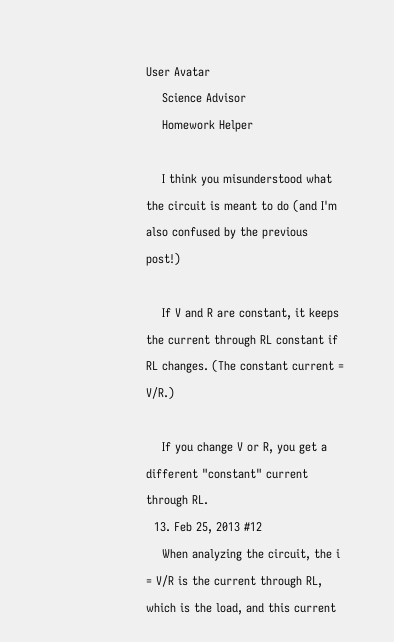User Avatar
    Science Advisor
    Homework Helper

    I think you misunderstood what the circuit is meant to do (and I'm also confused by the previous post!)

    If V and R are constant, it keeps the current through RL constant if RL changes. (The constant current = V/R.)

    If you change V or R, you get a different "constant" current through RL.
  13. Feb 25, 2013 #12
    When analyzing the circuit, the i = V/R is the current through RL, which is the load, and this current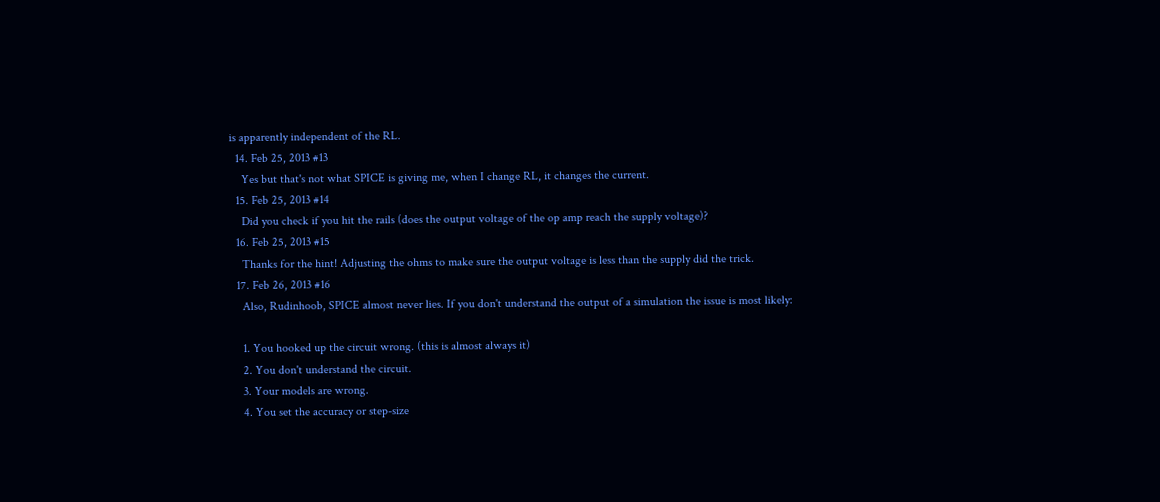is apparently independent of the RL.
  14. Feb 25, 2013 #13
    Yes but that's not what SPICE is giving me, when I change RL, it changes the current.
  15. Feb 25, 2013 #14
    Did you check if you hit the rails (does the output voltage of the op amp reach the supply voltage)?
  16. Feb 25, 2013 #15
    Thanks for the hint! Adjusting the ohms to make sure the output voltage is less than the supply did the trick.
  17. Feb 26, 2013 #16
    Also, Rudinhoob, SPICE almost never lies. If you don't understand the output of a simulation the issue is most likely:

    1. You hooked up the circuit wrong. (this is almost always it)
    2. You don't understand the circuit.
    3. Your models are wrong.
    4. You set the accuracy or step-size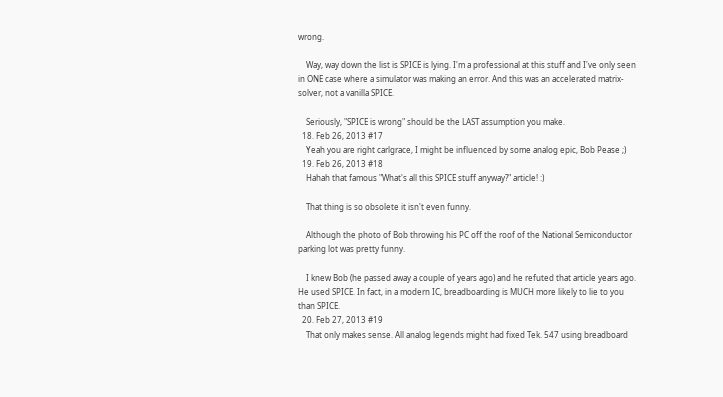wrong.

    Way, way down the list is SPICE is lying. I'm a professional at this stuff and I've only seen in ONE case where a simulator was making an error. And this was an accelerated matrix-solver, not a vanilla SPICE.

    Seriously, "SPICE is wrong" should be the LAST assumption you make.
  18. Feb 26, 2013 #17
    Yeah you are right carlgrace, I might be influenced by some analog epic, Bob Pease ;)
  19. Feb 26, 2013 #18
    Hahah that famous "What's all this SPICE stuff anyway?" article! :)

    That thing is so obsolete it isn't even funny.

    Although the photo of Bob throwing his PC off the roof of the National Semiconductor parking lot was pretty funny.

    I knew Bob (he passed away a couple of years ago) and he refuted that article years ago. He used SPICE. In fact, in a modern IC, breadboarding is MUCH more likely to lie to you than SPICE.
  20. Feb 27, 2013 #19
    That only makes sense. All analog legends might had fixed Tek. 547 using breadboard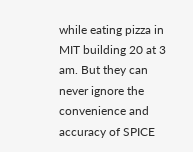while eating pizza in MIT building 20 at 3 am. But they can never ignore the convenience and accuracy of SPICE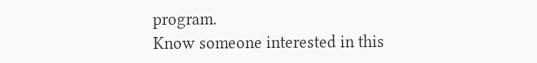program.
Know someone interested in this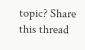topic? Share this thread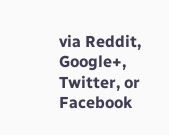via Reddit, Google+, Twitter, or Facebook